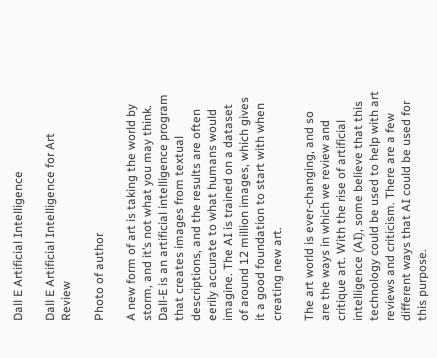Dall E Artificial Intelligence

Dall E Artificial Intelligence for Art Review

Photo of author

A new form of art is taking the world by storm, and it’s not what you may think. Dall-E is an artificial intelligence program that creates images from textual descriptions, and the results are often eerily accurate to what humans would imagine. The AI is trained on a dataset of around 12 million images, which gives it a good foundation to start with when creating new art.

The art world is ever-changing, and so are the ways in which we review and critique art. With the rise of artificial intelligence (AI), some believe that this technology could be used to help with art reviews and criticism. There are a few different ways that AI could be used for this purpose.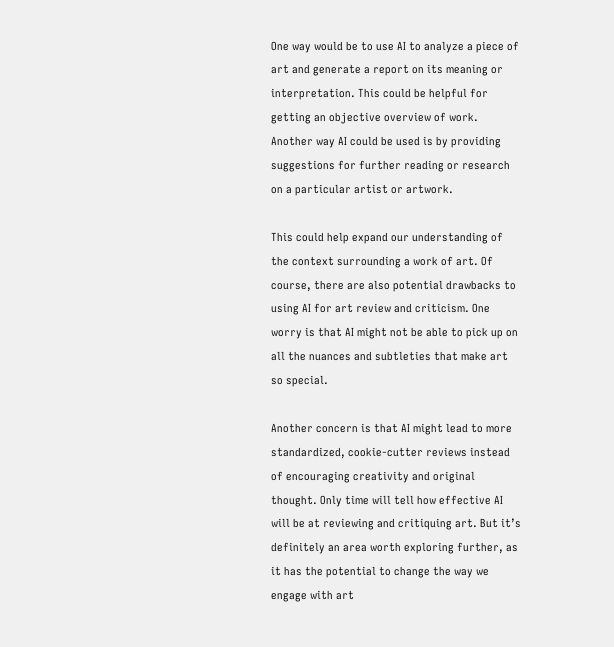One way would be to use AI to analyze a piece of art and generate a report on its meaning or interpretation. This could be helpful for getting an objective overview of work. Another way AI could be used is by providing suggestions for further reading or research on a particular artist or artwork.

This could help expand our understanding of the context surrounding a work of art. Of course, there are also potential drawbacks to using AI for art review and criticism. One worry is that AI might not be able to pick up on all the nuances and subtleties that make art so special.

Another concern is that AI might lead to more standardized, cookie-cutter reviews instead of encouraging creativity and original thought. Only time will tell how effective AI will be at reviewing and critiquing art. But it’s definitely an area worth exploring further, as it has the potential to change the way we engage with art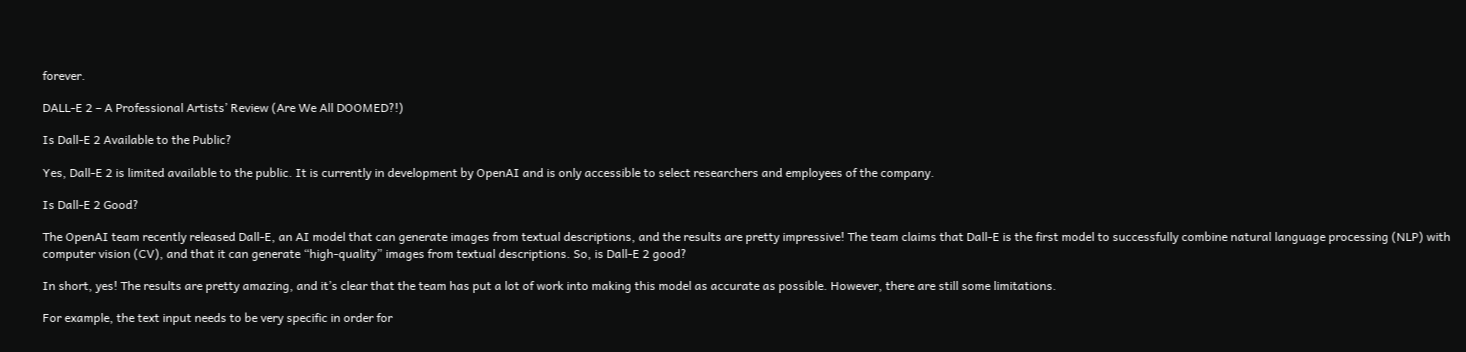forever.

DALL-E 2 – A Professional Artists’ Review (Are We All DOOMED?!)

Is Dall-E 2 Available to the Public?

Yes, Dall-E 2 is limited available to the public. It is currently in development by OpenAI and is only accessible to select researchers and employees of the company.

Is Dall-E 2 Good?

The OpenAI team recently released Dall-E, an AI model that can generate images from textual descriptions, and the results are pretty impressive! The team claims that Dall-E is the first model to successfully combine natural language processing (NLP) with computer vision (CV), and that it can generate “high-quality” images from textual descriptions. So, is Dall-E 2 good?

In short, yes! The results are pretty amazing, and it’s clear that the team has put a lot of work into making this model as accurate as possible. However, there are still some limitations.

For example, the text input needs to be very specific in order for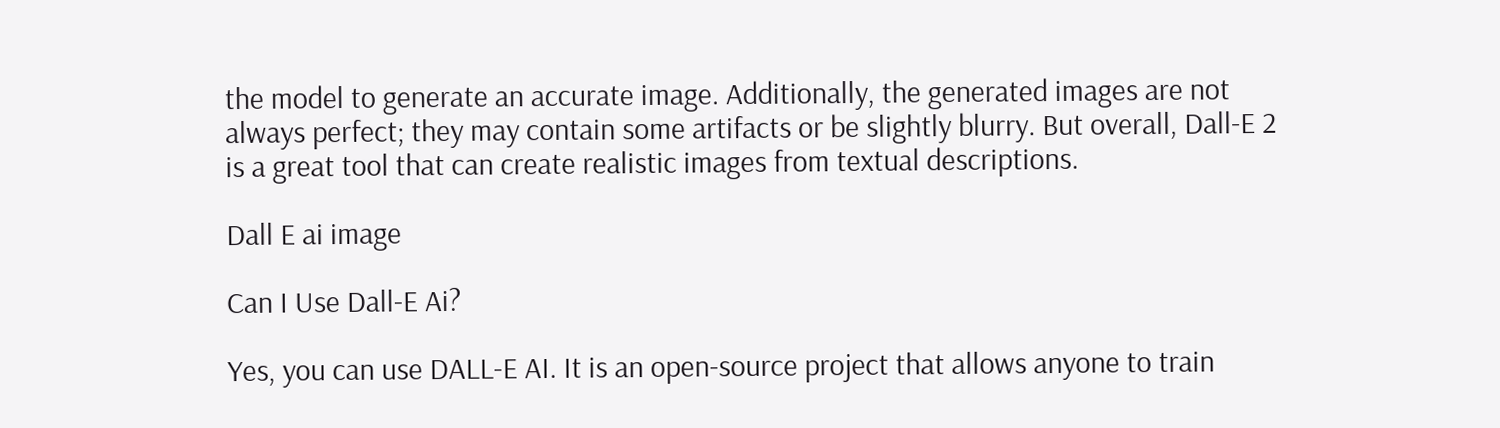the model to generate an accurate image. Additionally, the generated images are not always perfect; they may contain some artifacts or be slightly blurry. But overall, Dall-E 2 is a great tool that can create realistic images from textual descriptions.

Dall E ai image

Can I Use Dall-E Ai?

Yes, you can use DALL-E AI. It is an open-source project that allows anyone to train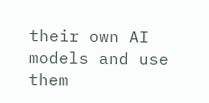their own AI models and use them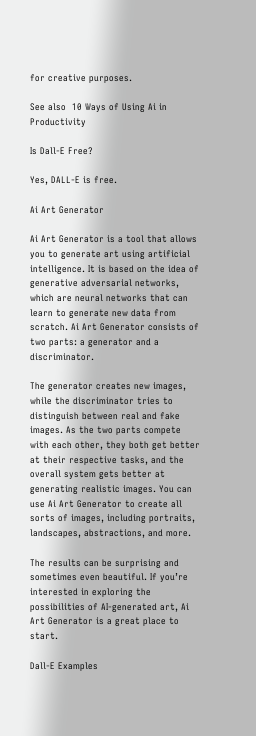for creative purposes.

See also  10 Ways of Using Ai in Productivity

Is Dall-E Free?

Yes, DALL-E is free.

Ai Art Generator

Ai Art Generator is a tool that allows you to generate art using artificial intelligence. It is based on the idea of generative adversarial networks, which are neural networks that can learn to generate new data from scratch. Ai Art Generator consists of two parts: a generator and a discriminator.

The generator creates new images, while the discriminator tries to distinguish between real and fake images. As the two parts compete with each other, they both get better at their respective tasks, and the overall system gets better at generating realistic images. You can use Ai Art Generator to create all sorts of images, including portraits, landscapes, abstractions, and more.

The results can be surprising and sometimes even beautiful. If you’re interested in exploring the possibilities of AI-generated art, Ai Art Generator is a great place to start.

Dall-E Examples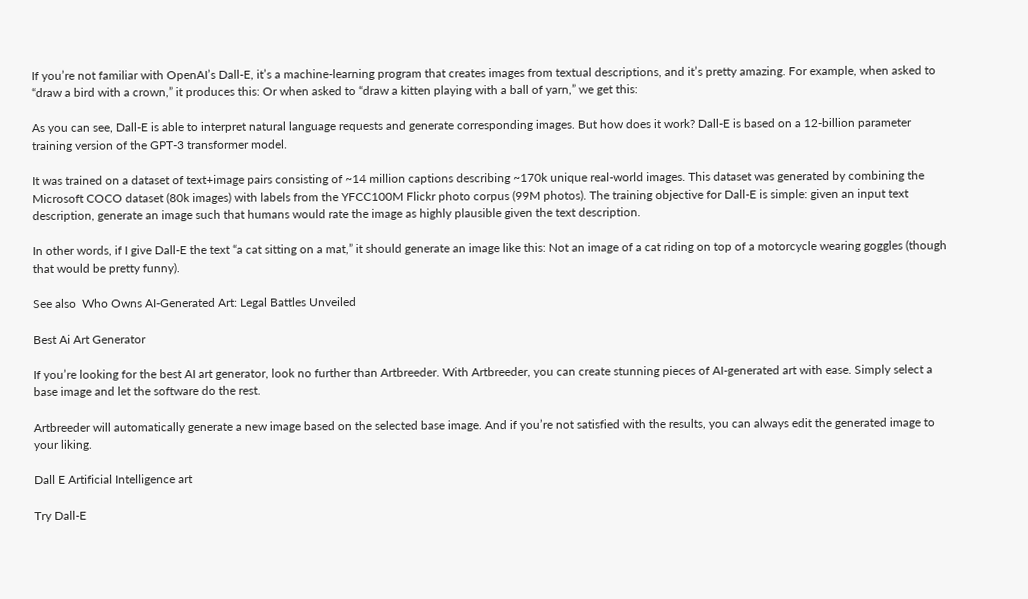If you’re not familiar with OpenAI’s Dall-E, it’s a machine-learning program that creates images from textual descriptions, and it’s pretty amazing. For example, when asked to “draw a bird with a crown,” it produces this: Or when asked to “draw a kitten playing with a ball of yarn,” we get this:

As you can see, Dall-E is able to interpret natural language requests and generate corresponding images. But how does it work? Dall-E is based on a 12-billion parameter training version of the GPT-3 transformer model.

It was trained on a dataset of text+image pairs consisting of ~14 million captions describing ~170k unique real-world images. This dataset was generated by combining the Microsoft COCO dataset (80k images) with labels from the YFCC100M Flickr photo corpus (99M photos). The training objective for Dall-E is simple: given an input text description, generate an image such that humans would rate the image as highly plausible given the text description.

In other words, if I give Dall-E the text “a cat sitting on a mat,” it should generate an image like this: Not an image of a cat riding on top of a motorcycle wearing goggles (though that would be pretty funny).

See also  Who Owns AI-Generated Art: Legal Battles Unveiled

Best Ai Art Generator

If you’re looking for the best AI art generator, look no further than Artbreeder. With Artbreeder, you can create stunning pieces of AI-generated art with ease. Simply select a base image and let the software do the rest.

Artbreeder will automatically generate a new image based on the selected base image. And if you’re not satisfied with the results, you can always edit the generated image to your liking.

Dall E Artificial Intelligence art

Try Dall-E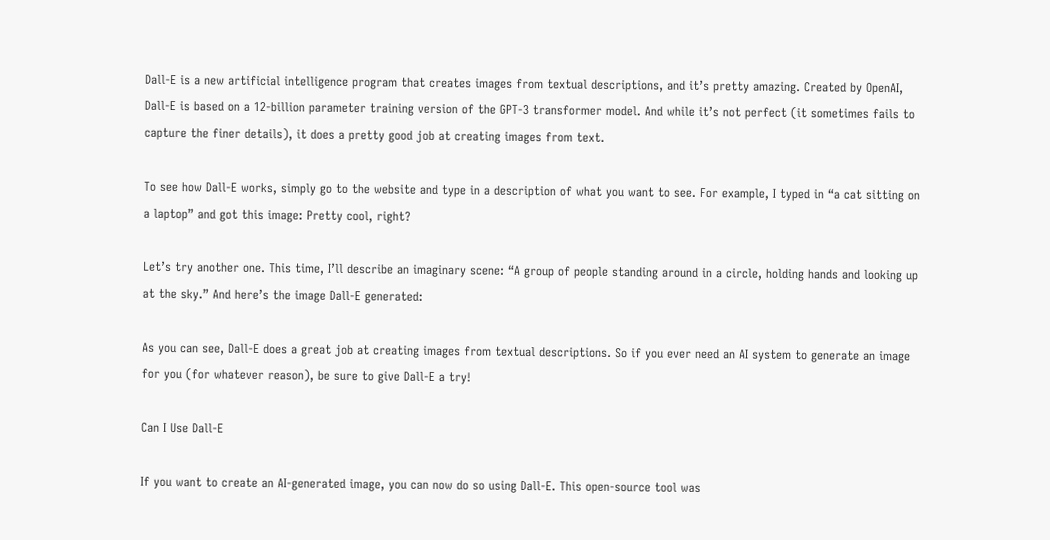Dall-E is a new artificial intelligence program that creates images from textual descriptions, and it’s pretty amazing. Created by OpenAI, Dall-E is based on a 12-billion parameter training version of the GPT-3 transformer model. And while it’s not perfect (it sometimes fails to capture the finer details), it does a pretty good job at creating images from text.

To see how Dall-E works, simply go to the website and type in a description of what you want to see. For example, I typed in “a cat sitting on a laptop” and got this image: Pretty cool, right?

Let’s try another one. This time, I’ll describe an imaginary scene: “A group of people standing around in a circle, holding hands and looking up at the sky.” And here’s the image Dall-E generated:

As you can see, Dall-E does a great job at creating images from textual descriptions. So if you ever need an AI system to generate an image for you (for whatever reason), be sure to give Dall-E a try!

Can I Use Dall-E

If you want to create an AI-generated image, you can now do so using Dall-E. This open-source tool was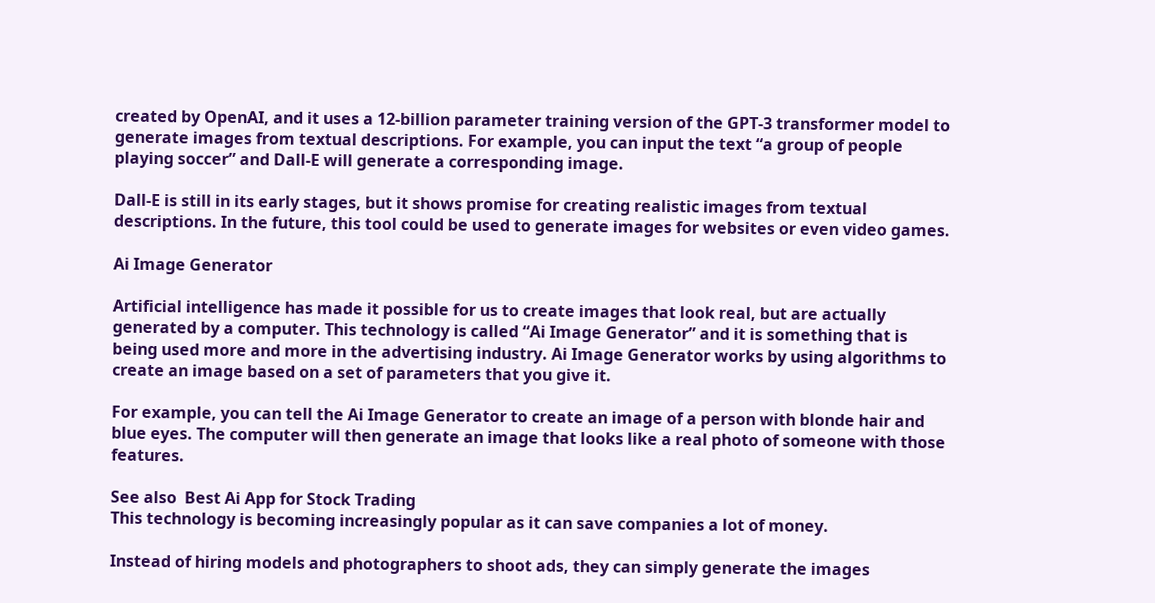created by OpenAI, and it uses a 12-billion parameter training version of the GPT-3 transformer model to generate images from textual descriptions. For example, you can input the text “a group of people playing soccer” and Dall-E will generate a corresponding image.

Dall-E is still in its early stages, but it shows promise for creating realistic images from textual descriptions. In the future, this tool could be used to generate images for websites or even video games.

Ai Image Generator

Artificial intelligence has made it possible for us to create images that look real, but are actually generated by a computer. This technology is called “Ai Image Generator” and it is something that is being used more and more in the advertising industry. Ai Image Generator works by using algorithms to create an image based on a set of parameters that you give it.

For example, you can tell the Ai Image Generator to create an image of a person with blonde hair and blue eyes. The computer will then generate an image that looks like a real photo of someone with those features.

See also  Best Ai App for Stock Trading
This technology is becoming increasingly popular as it can save companies a lot of money.

Instead of hiring models and photographers to shoot ads, they can simply generate the images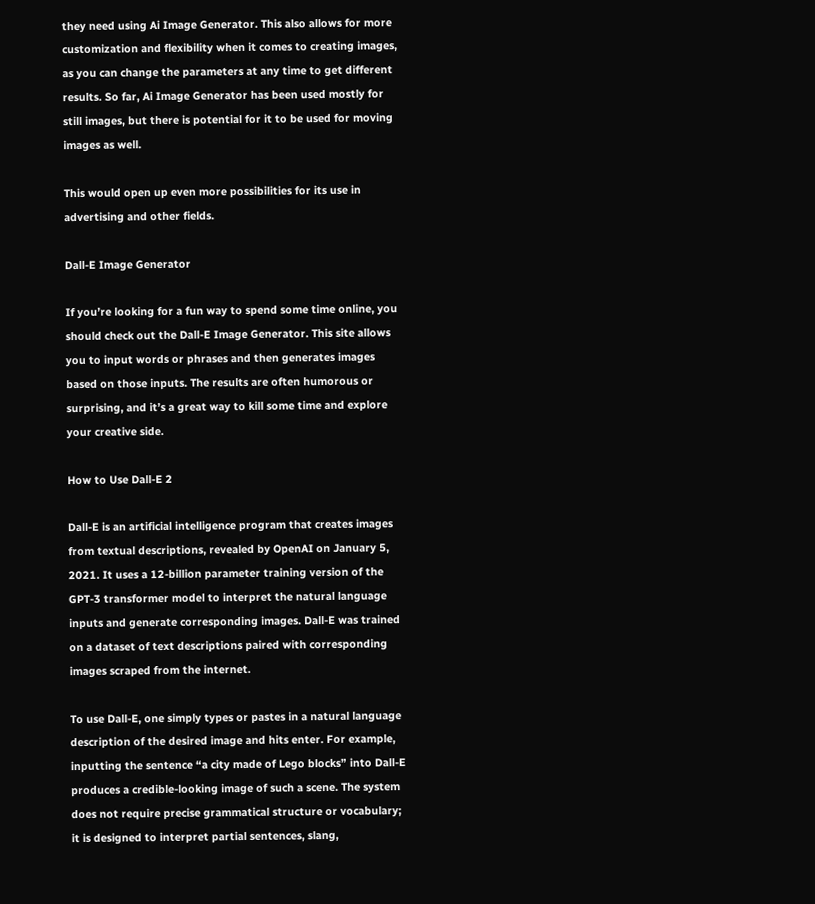they need using Ai Image Generator. This also allows for more customization and flexibility when it comes to creating images, as you can change the parameters at any time to get different results. So far, Ai Image Generator has been used mostly for still images, but there is potential for it to be used for moving images as well.

This would open up even more possibilities for its use in advertising and other fields.

Dall-E Image Generator

If you’re looking for a fun way to spend some time online, you should check out the Dall-E Image Generator. This site allows you to input words or phrases and then generates images based on those inputs. The results are often humorous or surprising, and it’s a great way to kill some time and explore your creative side.

How to Use Dall-E 2

Dall-E is an artificial intelligence program that creates images from textual descriptions, revealed by OpenAI on January 5, 2021. It uses a 12-billion parameter training version of the GPT-3 transformer model to interpret the natural language inputs and generate corresponding images. Dall-E was trained on a dataset of text descriptions paired with corresponding images scraped from the internet.

To use Dall-E, one simply types or pastes in a natural language description of the desired image and hits enter. For example, inputting the sentence “a city made of Lego blocks” into Dall-E produces a credible-looking image of such a scene. The system does not require precise grammatical structure or vocabulary; it is designed to interpret partial sentences, slang,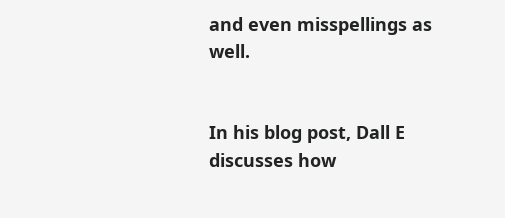and even misspellings as well.


In his blog post, Dall E discusses how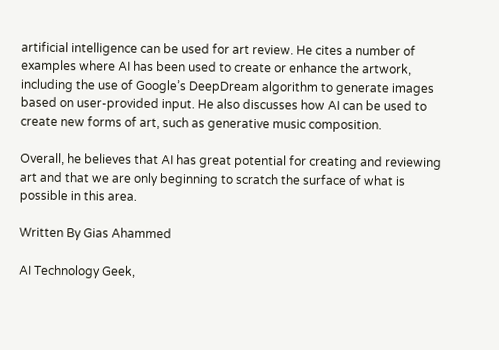artificial intelligence can be used for art review. He cites a number of examples where AI has been used to create or enhance the artwork, including the use of Google’s DeepDream algorithm to generate images based on user-provided input. He also discusses how AI can be used to create new forms of art, such as generative music composition.

Overall, he believes that AI has great potential for creating and reviewing art and that we are only beginning to scratch the surface of what is possible in this area.

Written By Gias Ahammed

AI Technology Geek,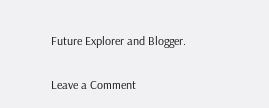Future Explorer and Blogger.

Leave a Comment